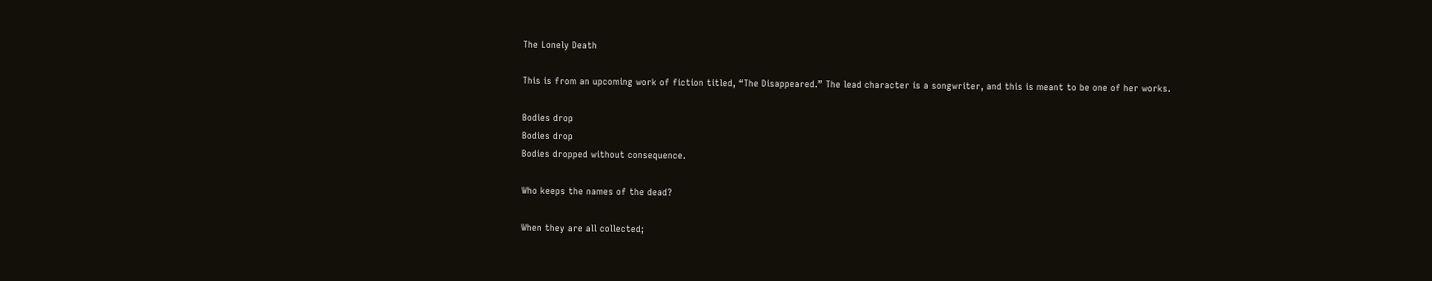The Lonely Death

This is from an upcoming work of fiction titled, “The Disappeared.” The lead character is a songwriter, and this is meant to be one of her works.

Bodies drop
Bodies drop
Bodies dropped without consequence.

Who keeps the names of the dead?

When they are all collected;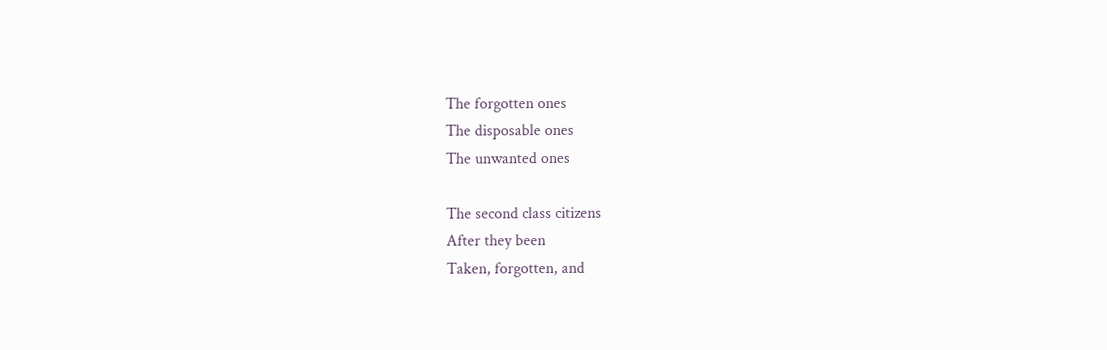The forgotten ones
The disposable ones
The unwanted ones

The second class citizens
After they been
Taken, forgotten, and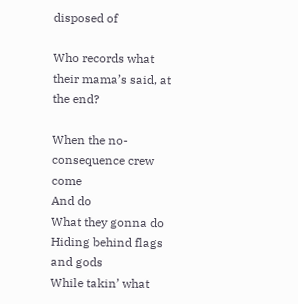disposed of

Who records what their mama’s said, at the end?

When the no-consequence crew come
And do
What they gonna do
Hiding behind flags and gods
While takin’ what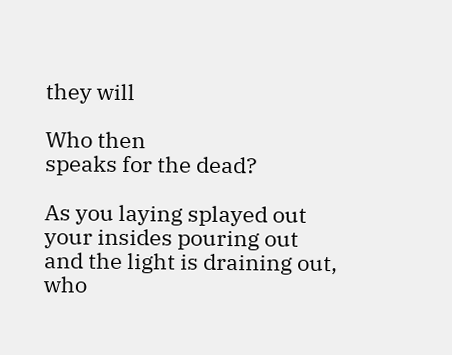they will

Who then
speaks for the dead?

As you laying splayed out
your insides pouring out
and the light is draining out,
who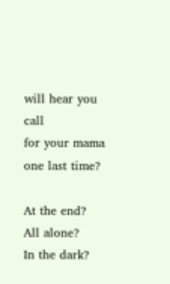will hear you call
for your mama
one last time?

At the end?
All alone?
In the dark?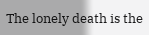The lonely death is the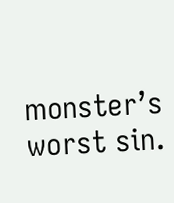monster’s worst sin.